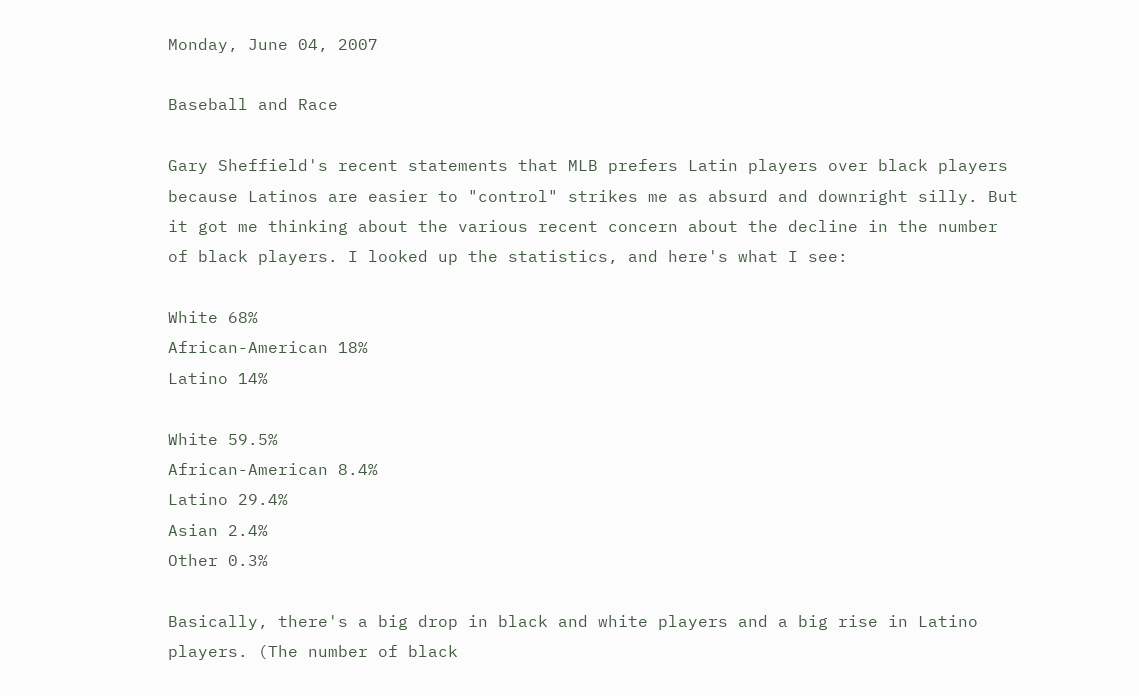Monday, June 04, 2007

Baseball and Race

Gary Sheffield's recent statements that MLB prefers Latin players over black players because Latinos are easier to "control" strikes me as absurd and downright silly. But it got me thinking about the various recent concern about the decline in the number of black players. I looked up the statistics, and here's what I see:

White 68%
African-American 18%
Latino 14%

White 59.5%
African-American 8.4%
Latino 29.4%
Asian 2.4%
Other 0.3%

Basically, there's a big drop in black and white players and a big rise in Latino players. (The number of black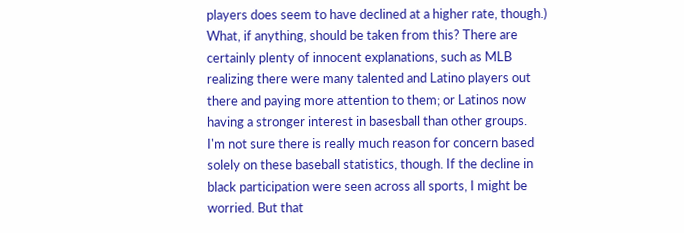players does seem to have declined at a higher rate, though.) What, if anything, should be taken from this? There are certainly plenty of innocent explanations, such as MLB realizing there were many talented and Latino players out there and paying more attention to them; or Latinos now having a stronger interest in basesball than other groups. I'm not sure there is really much reason for concern based solely on these baseball statistics, though. If the decline in black participation were seen across all sports, I might be worried. But that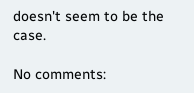doesn't seem to be the case.

No comments: